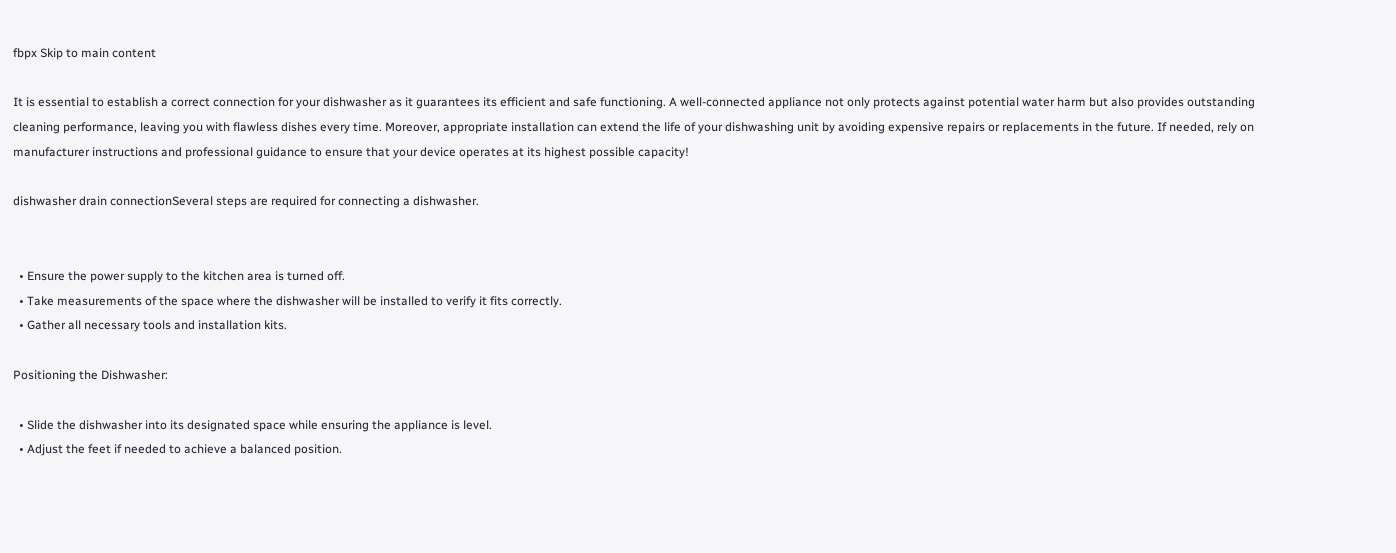fbpx Skip to main content

It is essential to establish a correct connection for your dishwasher as it guarantees its efficient and safe functioning. A well-connected appliance not only protects against potential water harm but also provides outstanding cleaning performance, leaving you with flawless dishes every time. Moreover, appropriate installation can extend the life of your dishwashing unit by avoiding expensive repairs or replacements in the future. If needed, rely on manufacturer instructions and professional guidance to ensure that your device operates at its highest possible capacity!

dishwasher drain connectionSeveral steps are required for connecting a dishwasher.


  • Ensure the power supply to the kitchen area is turned off.
  • Take measurements of the space where the dishwasher will be installed to verify it fits correctly.
  • Gather all necessary tools and installation kits.

Positioning the Dishwasher:

  • Slide the dishwasher into its designated space while ensuring the appliance is level.
  • Adjust the feet if needed to achieve a balanced position.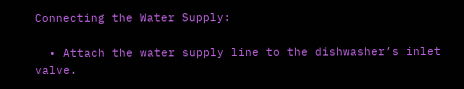Connecting the Water Supply:

  • Attach the water supply line to the dishwasher’s inlet valve.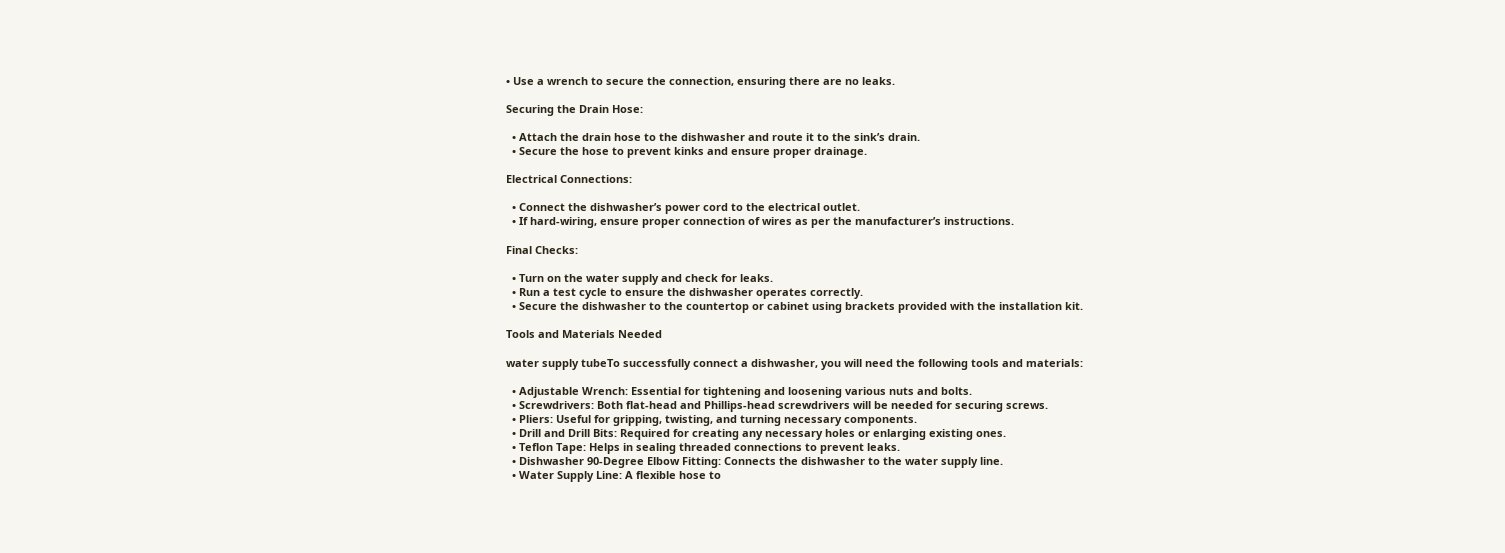• Use a wrench to secure the connection, ensuring there are no leaks.

Securing the Drain Hose:

  • Attach the drain hose to the dishwasher and route it to the sink’s drain.
  • Secure the hose to prevent kinks and ensure proper drainage.

Electrical Connections:

  • Connect the dishwasher’s power cord to the electrical outlet.
  • If hard-wiring, ensure proper connection of wires as per the manufacturer’s instructions.

Final Checks:

  • Turn on the water supply and check for leaks.
  • Run a test cycle to ensure the dishwasher operates correctly.
  • Secure the dishwasher to the countertop or cabinet using brackets provided with the installation kit.

Tools and Materials Needed

water supply tubeTo successfully connect a dishwasher, you will need the following tools and materials:

  • Adjustable Wrench: Essential for tightening and loosening various nuts and bolts.
  • Screwdrivers: Both flat-head and Phillips-head screwdrivers will be needed for securing screws.
  • Pliers: Useful for gripping, twisting, and turning necessary components.
  • Drill and Drill Bits: Required for creating any necessary holes or enlarging existing ones.
  • Teflon Tape: Helps in sealing threaded connections to prevent leaks.
  • Dishwasher 90-Degree Elbow Fitting: Connects the dishwasher to the water supply line.
  • Water Supply Line: A flexible hose to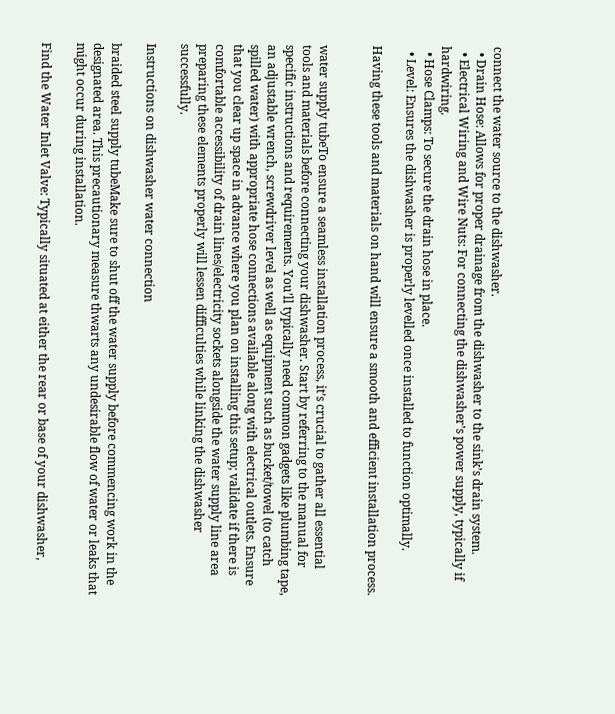connect the water source to the dishwasher.
  • Drain Hose: Allows for proper drainage from the dishwasher to the sink’s drain system.
  • Electrical Wiring and Wire Nuts: For connecting the dishwasher’s power supply, typically if hardwiring.
  • Hose Clamps: To secure the drain hose in place.
  • Level: Ensures the dishwasher is properly levelled once installed to function optimally.

Having these tools and materials on hand will ensure a smooth and efficient installation process.


water supply tubeTo ensure a seamless installation process, it’s crucial to gather all essential tools and materials before connecting your dishwasher. Start by referring to the manual for specific instructions and requirements. You’ll typically need common gadgets like plumbing tape, an adjustable wrench, screwdriver level as well as equipment such as bucket/towel (to catch spilled water) with appropriate hose connections available along with electrical outlets. Ensure that you clear up space in advance where you plan on installing this setup; validate if there is comfortable accessibility of drain lines/electricity sockets alongside the water supply line area preparing these elements properly will lessen difficulties while linking the dishwasher successfully.

Instructions on dishwasher water connection

braided steel supply tubeMake sure to shut off the water supply before commencing work in the designated area. This precautionary measure thwarts any undesirable flow of water or leaks that might occur during installation.

Find the Water Inlet Valve: Typically situated at either the rear or base of your dishwasher,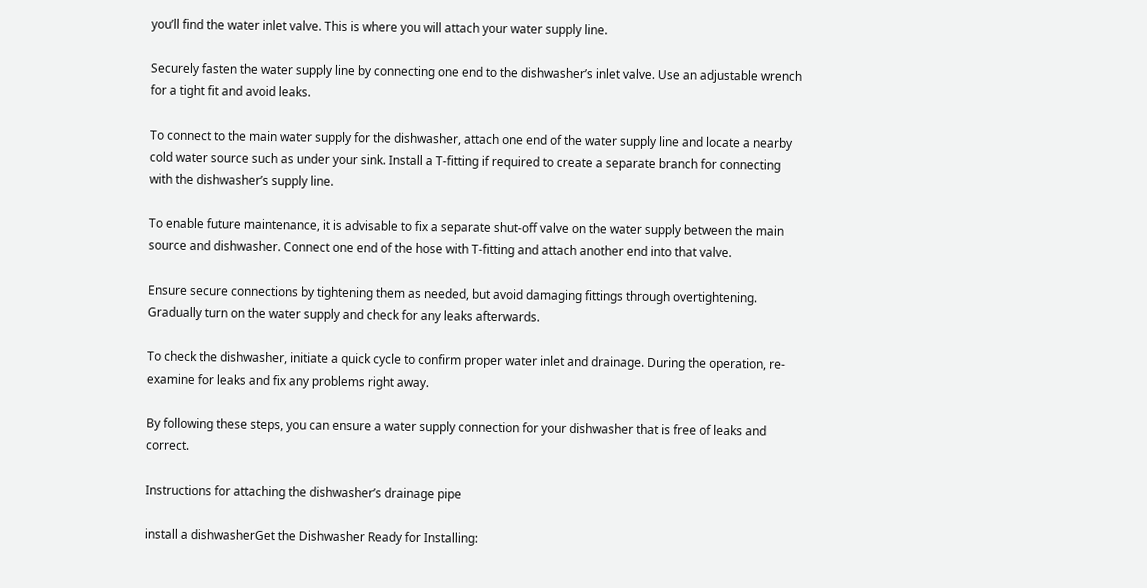you’ll find the water inlet valve. This is where you will attach your water supply line.

Securely fasten the water supply line by connecting one end to the dishwasher’s inlet valve. Use an adjustable wrench for a tight fit and avoid leaks.

To connect to the main water supply for the dishwasher, attach one end of the water supply line and locate a nearby cold water source such as under your sink. Install a T-fitting if required to create a separate branch for connecting with the dishwasher’s supply line.

To enable future maintenance, it is advisable to fix a separate shut-off valve on the water supply between the main source and dishwasher. Connect one end of the hose with T-fitting and attach another end into that valve.

Ensure secure connections by tightening them as needed, but avoid damaging fittings through overtightening. Gradually turn on the water supply and check for any leaks afterwards.

To check the dishwasher, initiate a quick cycle to confirm proper water inlet and drainage. During the operation, re-examine for leaks and fix any problems right away.

By following these steps, you can ensure a water supply connection for your dishwasher that is free of leaks and correct.

Instructions for attaching the dishwasher’s drainage pipe

install a dishwasherGet the Dishwasher Ready for Installing: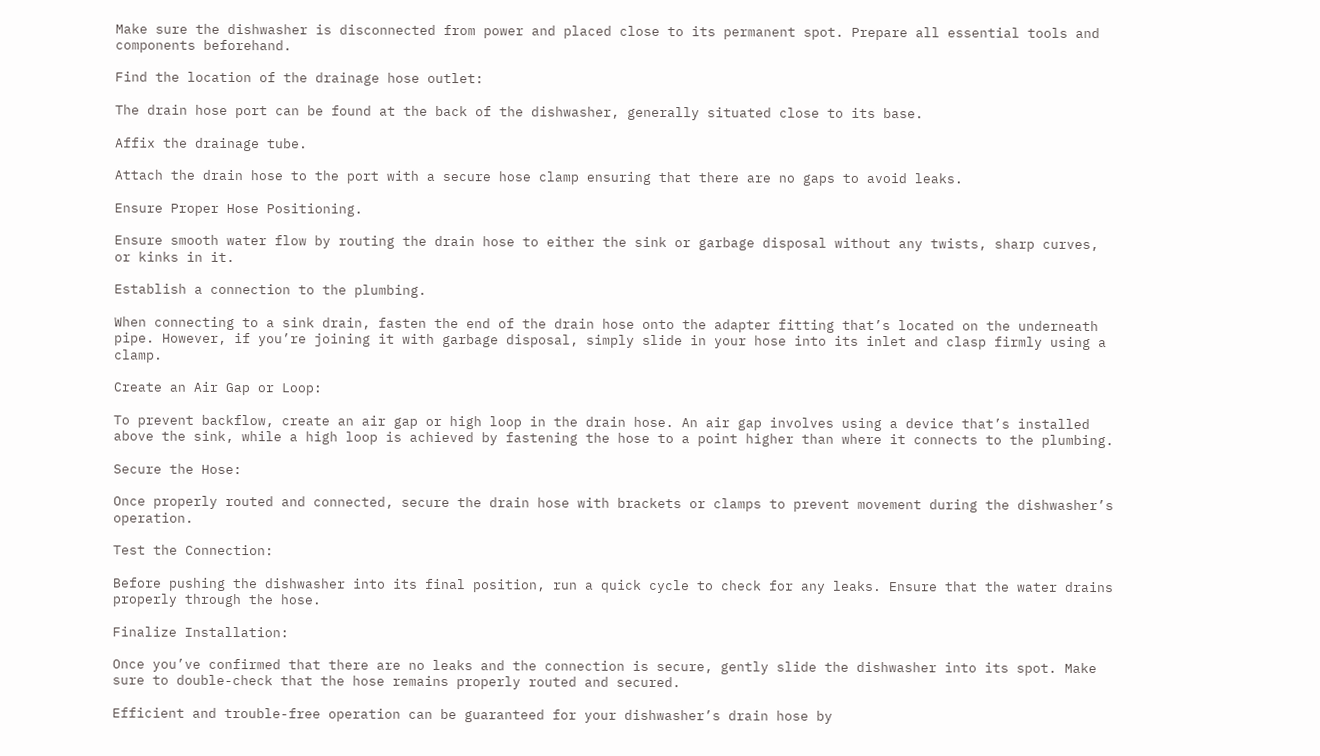Make sure the dishwasher is disconnected from power and placed close to its permanent spot. Prepare all essential tools and components beforehand.

Find the location of the drainage hose outlet:

The drain hose port can be found at the back of the dishwasher, generally situated close to its base.

Affix the drainage tube.

Attach the drain hose to the port with a secure hose clamp ensuring that there are no gaps to avoid leaks.

Ensure Proper Hose Positioning.

Ensure smooth water flow by routing the drain hose to either the sink or garbage disposal without any twists, sharp curves, or kinks in it.

Establish a connection to the plumbing.

When connecting to a sink drain, fasten the end of the drain hose onto the adapter fitting that’s located on the underneath pipe. However, if you’re joining it with garbage disposal, simply slide in your hose into its inlet and clasp firmly using a clamp.

Create an Air Gap or Loop:

To prevent backflow, create an air gap or high loop in the drain hose. An air gap involves using a device that’s installed above the sink, while a high loop is achieved by fastening the hose to a point higher than where it connects to the plumbing.

Secure the Hose:

Once properly routed and connected, secure the drain hose with brackets or clamps to prevent movement during the dishwasher’s operation.

Test the Connection:

Before pushing the dishwasher into its final position, run a quick cycle to check for any leaks. Ensure that the water drains properly through the hose.

Finalize Installation:

Once you’ve confirmed that there are no leaks and the connection is secure, gently slide the dishwasher into its spot. Make sure to double-check that the hose remains properly routed and secured.

Efficient and trouble-free operation can be guaranteed for your dishwasher’s drain hose by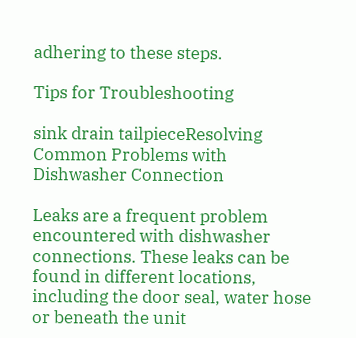adhering to these steps.

Tips for Troubleshooting

sink drain tailpieceResolving Common Problems with Dishwasher Connection

Leaks are a frequent problem encountered with dishwasher connections. These leaks can be found in different locations, including the door seal, water hose or beneath the unit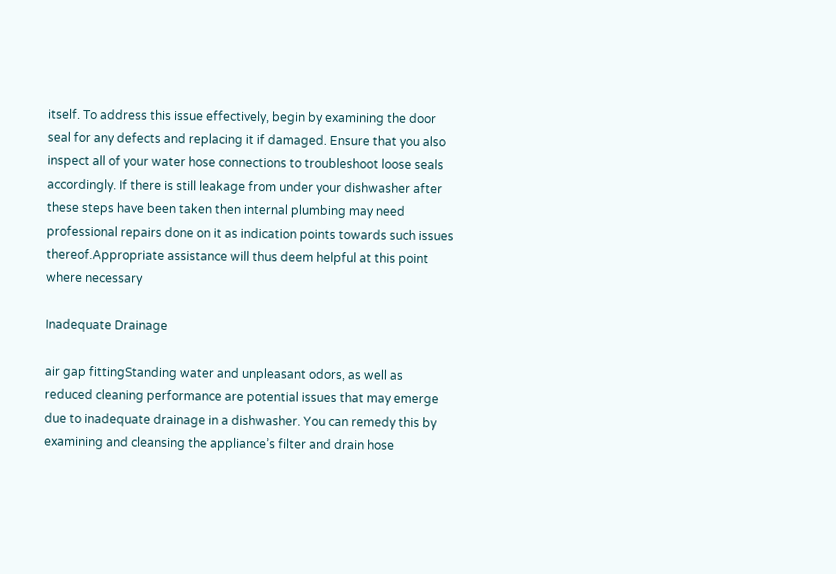itself. To address this issue effectively, begin by examining the door seal for any defects and replacing it if damaged. Ensure that you also inspect all of your water hose connections to troubleshoot loose seals accordingly. If there is still leakage from under your dishwasher after these steps have been taken then internal plumbing may need professional repairs done on it as indication points towards such issues thereof.Appropriate assistance will thus deem helpful at this point where necessary

Inadequate Drainage

air gap fittingStanding water and unpleasant odors, as well as reduced cleaning performance are potential issues that may emerge due to inadequate drainage in a dishwasher. You can remedy this by examining and cleansing the appliance’s filter and drain hose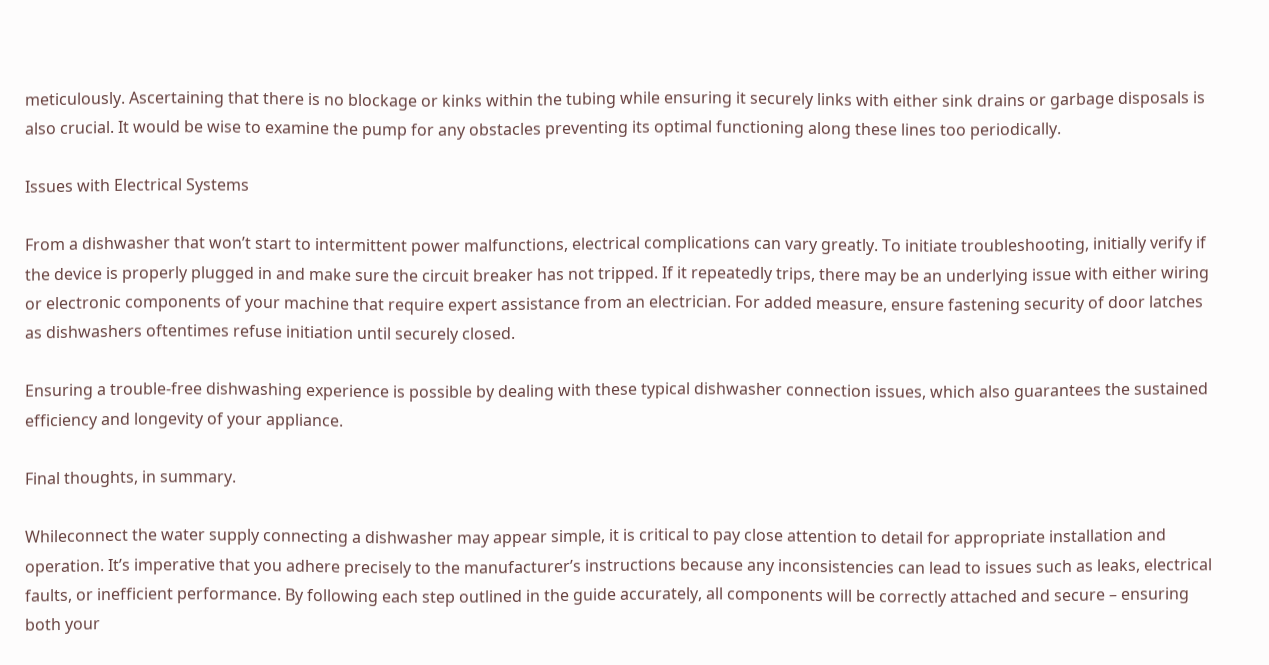meticulously. Ascertaining that there is no blockage or kinks within the tubing while ensuring it securely links with either sink drains or garbage disposals is also crucial. It would be wise to examine the pump for any obstacles preventing its optimal functioning along these lines too periodically.

Issues with Electrical Systems

From a dishwasher that won’t start to intermittent power malfunctions, electrical complications can vary greatly. To initiate troubleshooting, initially verify if the device is properly plugged in and make sure the circuit breaker has not tripped. If it repeatedly trips, there may be an underlying issue with either wiring or electronic components of your machine that require expert assistance from an electrician. For added measure, ensure fastening security of door latches as dishwashers oftentimes refuse initiation until securely closed.

Ensuring a trouble-free dishwashing experience is possible by dealing with these typical dishwasher connection issues, which also guarantees the sustained efficiency and longevity of your appliance.

Final thoughts, in summary.

Whileconnect the water supply connecting a dishwasher may appear simple, it is critical to pay close attention to detail for appropriate installation and operation. It’s imperative that you adhere precisely to the manufacturer’s instructions because any inconsistencies can lead to issues such as leaks, electrical faults, or inefficient performance. By following each step outlined in the guide accurately, all components will be correctly attached and secure – ensuring both your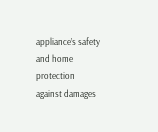appliance’s safety and home protection against damages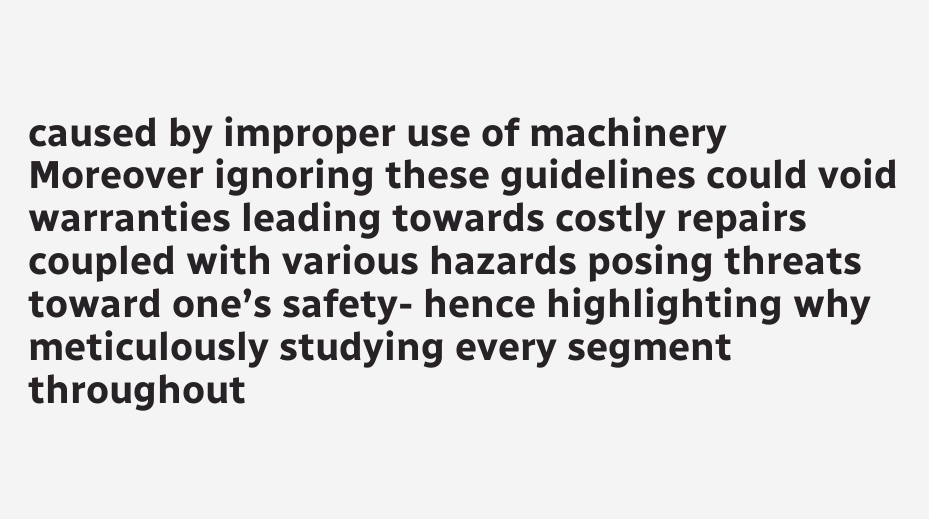caused by improper use of machinery Moreover ignoring these guidelines could void warranties leading towards costly repairs coupled with various hazards posing threats toward one’s safety- hence highlighting why meticulously studying every segment throughout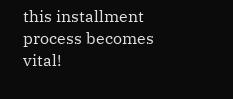this installment process becomes vital!